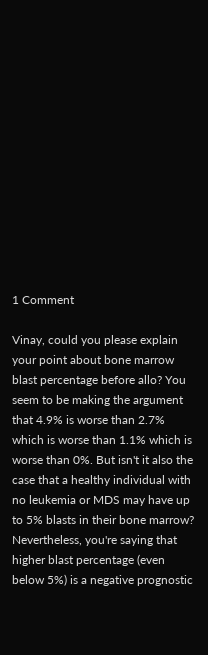1 Comment

Vinay, could you please explain your point about bone marrow blast percentage before allo? You seem to be making the argument that 4.9% is worse than 2.7% which is worse than 1.1% which is worse than 0%. But isn't it also the case that a healthy individual with no leukemia or MDS may have up to 5% blasts in their bone marrow? Nevertheless, you're saying that higher blast percentage (even below 5%) is a negative prognostic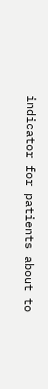indicator for patients about to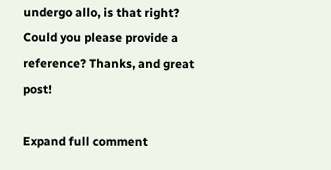undergo allo, is that right? Could you please provide a reference? Thanks, and great post!

Expand full comment